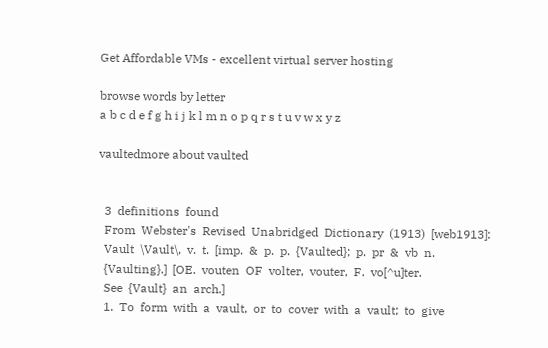Get Affordable VMs - excellent virtual server hosting

browse words by letter
a b c d e f g h i j k l m n o p q r s t u v w x y z

vaultedmore about vaulted


  3  definitions  found
  From  Webster's  Revised  Unabridged  Dictionary  (1913)  [web1913]:
  Vault  \Vault\,  v.  t.  [imp.  &  p.  p.  {Vaulted};  p.  pr  &  vb  n.
  {Vaulting}.]  [OE.  vouten  OF  volter,  vouter,  F.  vo[^u]ter.
  See  {Vault}  an  arch.]
  1.  To  form  with  a  vault,  or  to  cover  with  a  vault;  to  give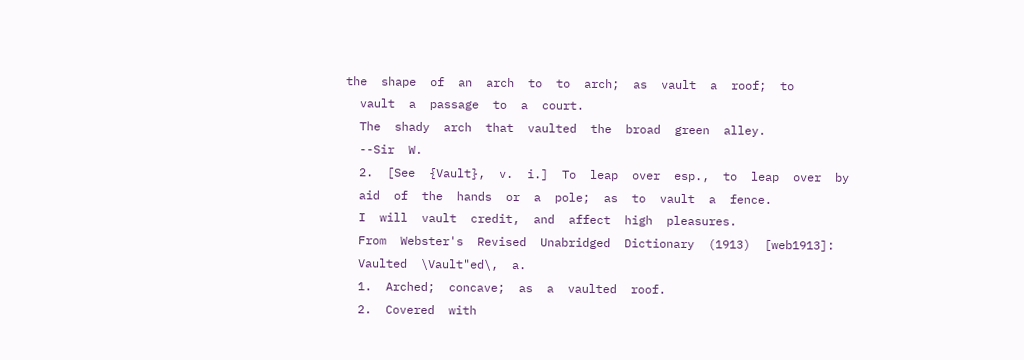the  shape  of  an  arch  to  to  arch;  as  vault  a  roof;  to
  vault  a  passage  to  a  court.
  The  shady  arch  that  vaulted  the  broad  green  alley.
  --Sir  W.
  2.  [See  {Vault},  v.  i.]  To  leap  over  esp.,  to  leap  over  by
  aid  of  the  hands  or  a  pole;  as  to  vault  a  fence.
  I  will  vault  credit,  and  affect  high  pleasures.
  From  Webster's  Revised  Unabridged  Dictionary  (1913)  [web1913]:
  Vaulted  \Vault"ed\,  a.
  1.  Arched;  concave;  as  a  vaulted  roof.
  2.  Covered  with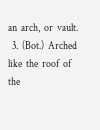an  arch,  or  vault.
  3.  (Bot.)  Arched  like  the  roof  of  the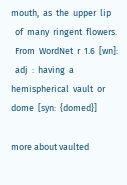mouth,  as  the  upper  lip
  of  many  ringent  flowers.
  From  WordNet  r  1.6  [wn]:
  adj  :  having  a  hemispherical  vault  or  dome  [syn:  {domed}]

more about vaulted